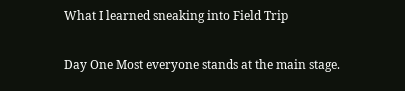What I learned sneaking into Field Trip

Day One Most everyone stands at the main stage.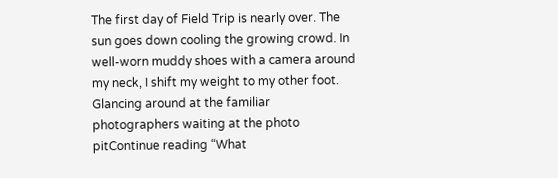The first day of Field Trip is nearly over. The sun goes down cooling the growing crowd. In well-worn muddy shoes with a camera around my neck, I shift my weight to my other foot. Glancing around at the familiar photographers waiting at the photo pitContinue reading “What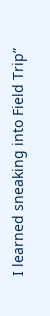I learned sneaking into Field Trip”